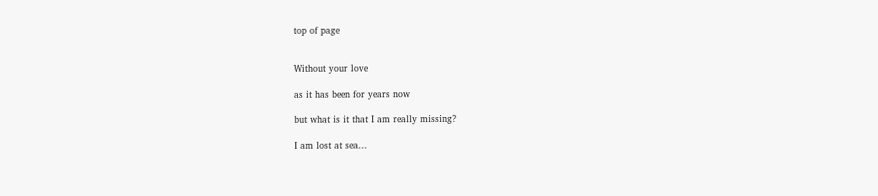top of page


Without your love

as it has been for years now

but what is it that I am really missing?

I am lost at sea...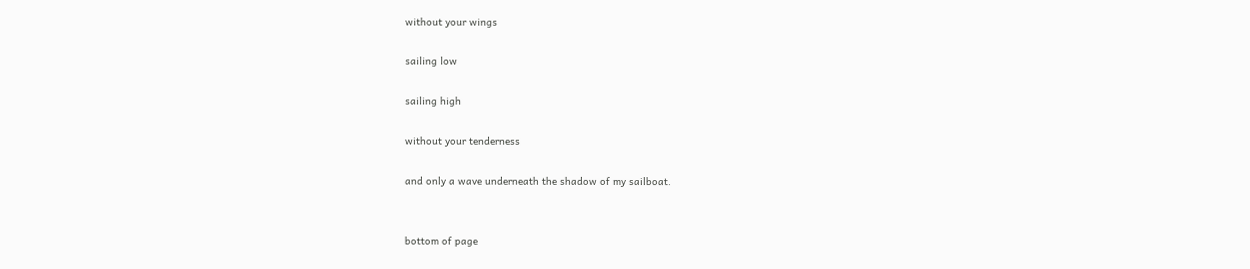without your wings

sailing low

sailing high

without your tenderness

and only a wave underneath the shadow of my sailboat.


bottom of page